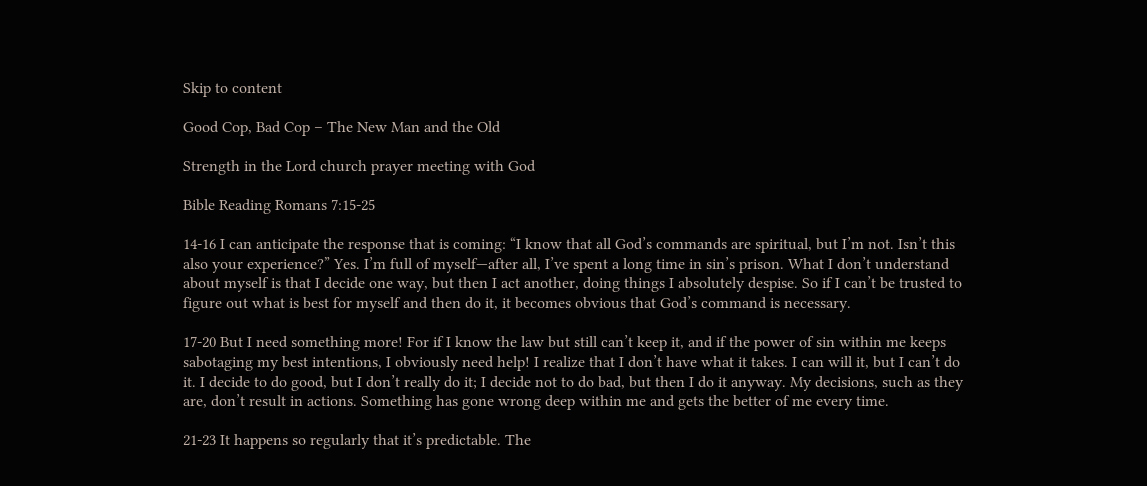Skip to content

Good Cop, Bad Cop – The New Man and the Old

Strength in the Lord church prayer meeting with God

Bible Reading Romans 7:15-25

14-16 I can anticipate the response that is coming: “I know that all God’s commands are spiritual, but I’m not. Isn’t this also your experience?” Yes. I’m full of myself—after all, I’ve spent a long time in sin’s prison. What I don’t understand about myself is that I decide one way, but then I act another, doing things I absolutely despise. So if I can’t be trusted to figure out what is best for myself and then do it, it becomes obvious that God’s command is necessary.

17-20 But I need something more! For if I know the law but still can’t keep it, and if the power of sin within me keeps sabotaging my best intentions, I obviously need help! I realize that I don’t have what it takes. I can will it, but I can’t do it. I decide to do good, but I don’t really do it; I decide not to do bad, but then I do it anyway. My decisions, such as they are, don’t result in actions. Something has gone wrong deep within me and gets the better of me every time.

21-23 It happens so regularly that it’s predictable. The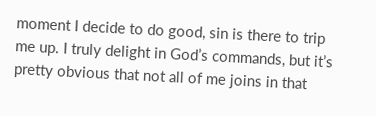moment I decide to do good, sin is there to trip me up. I truly delight in God’s commands, but it’s pretty obvious that not all of me joins in that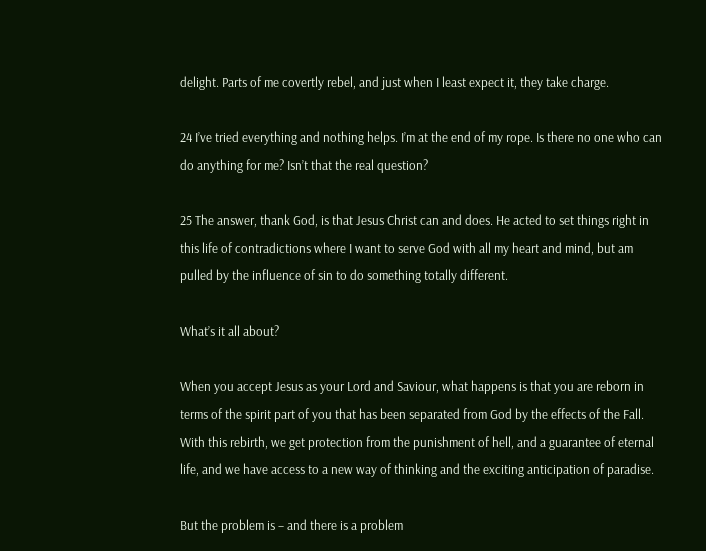delight. Parts of me covertly rebel, and just when I least expect it, they take charge.

24 I’ve tried everything and nothing helps. I’m at the end of my rope. Is there no one who can do anything for me? Isn’t that the real question?

25 The answer, thank God, is that Jesus Christ can and does. He acted to set things right in this life of contradictions where I want to serve God with all my heart and mind, but am pulled by the influence of sin to do something totally different.

What’s it all about?

When you accept Jesus as your Lord and Saviour, what happens is that you are reborn in terms of the spirit part of you that has been separated from God by the effects of the Fall. With this rebirth, we get protection from the punishment of hell, and a guarantee of eternal life, and we have access to a new way of thinking and the exciting anticipation of paradise.

But the problem is – and there is a problem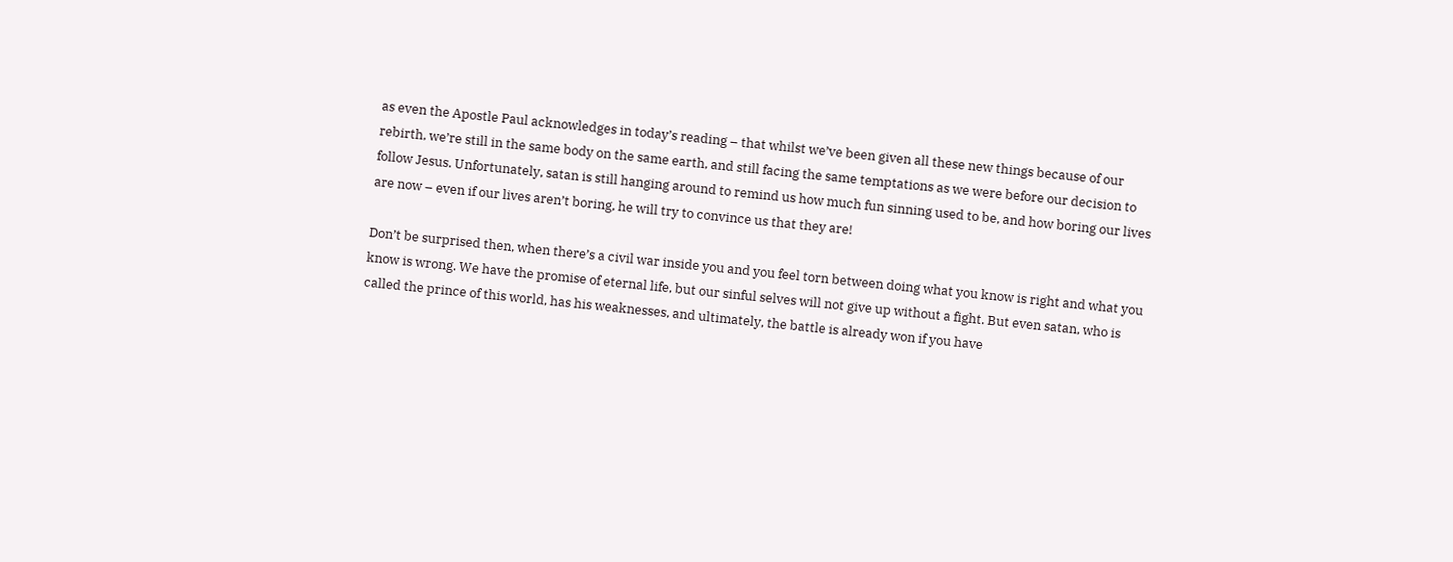as even the Apostle Paul acknowledges in today’s reading – that whilst we’ve been given all these new things because of our rebirth, we’re still in the same body on the same earth, and still facing the same temptations as we were before our decision to follow Jesus. Unfortunately, satan is still hanging around to remind us how much fun sinning used to be, and how boring our lives are now – even if our lives aren’t boring, he will try to convince us that they are!

Don’t be surprised then, when there’s a civil war inside you and you feel torn between doing what you know is right and what you know is wrong. We have the promise of eternal life, but our sinful selves will not give up without a fight. But even satan, who is called the prince of this world, has his weaknesses, and ultimately, the battle is already won if you have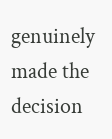genuinely made the decision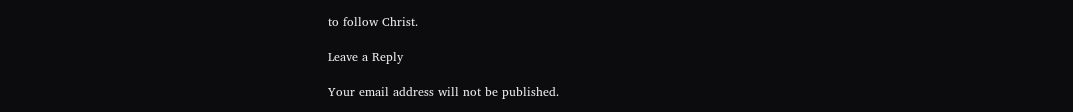to follow Christ.

Leave a Reply

Your email address will not be published.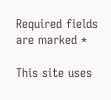Required fields are marked *

This site uses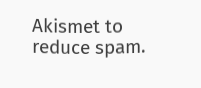Akismet to reduce spam.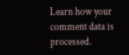Learn how your comment data is processed.